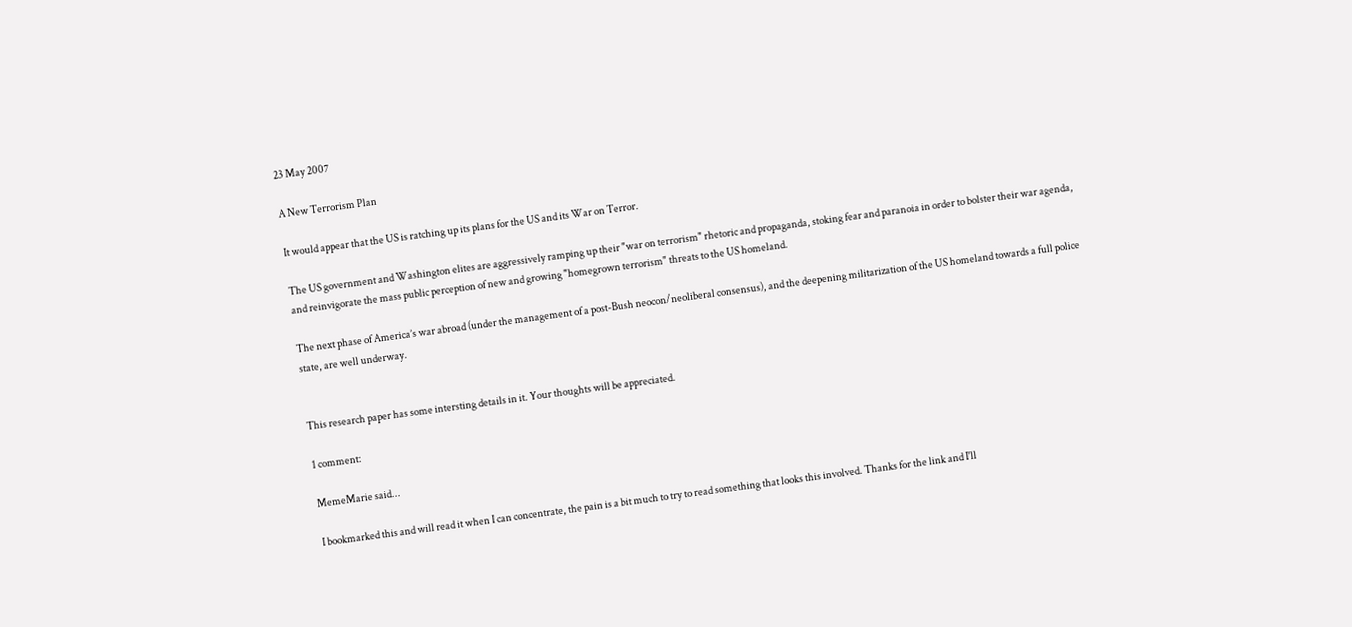23 May 2007

A New Terrorism Plan

It would appear that the US is ratching up its plans for the US and its War on Terror.

The US government and Washington elites are aggressively ramping up their "war on terrorism" rhetoric and propaganda, stoking fear and paranoia in order to bolster their war agenda, and reinvigorate the mass public perception of new and growing "homegrown terrorism" threats to the US homeland.

The next phase of America’s war abroad (under the management of a post-Bush neocon/neoliberal consensus), and the deepening militarization of the US homeland towards a full police state, are well underway.


This research paper has some intersting details in it. Your thoughts will be appreciated.

1 comment:

MemeMarie said...

I bookmarked this and will read it when I can concentrate, the pain is a bit much to try to read something that looks this involved. Thanks for the link and I'll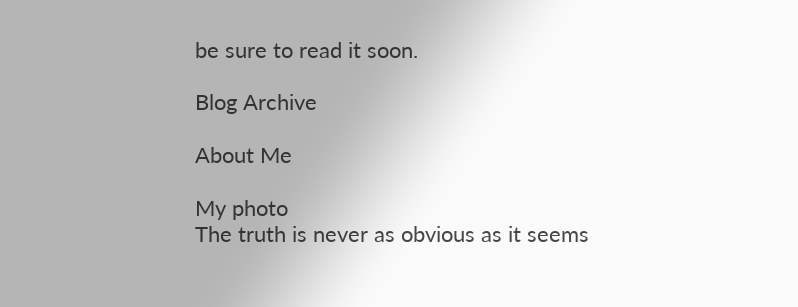be sure to read it soon.

Blog Archive

About Me

My photo
The truth is never as obvious as it seems